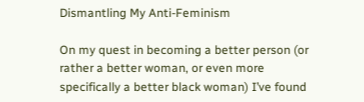Dismantling My Anti-Feminism

On my quest in becoming a better person (or rather a better woman, or even more specifically a better black woman) I’ve found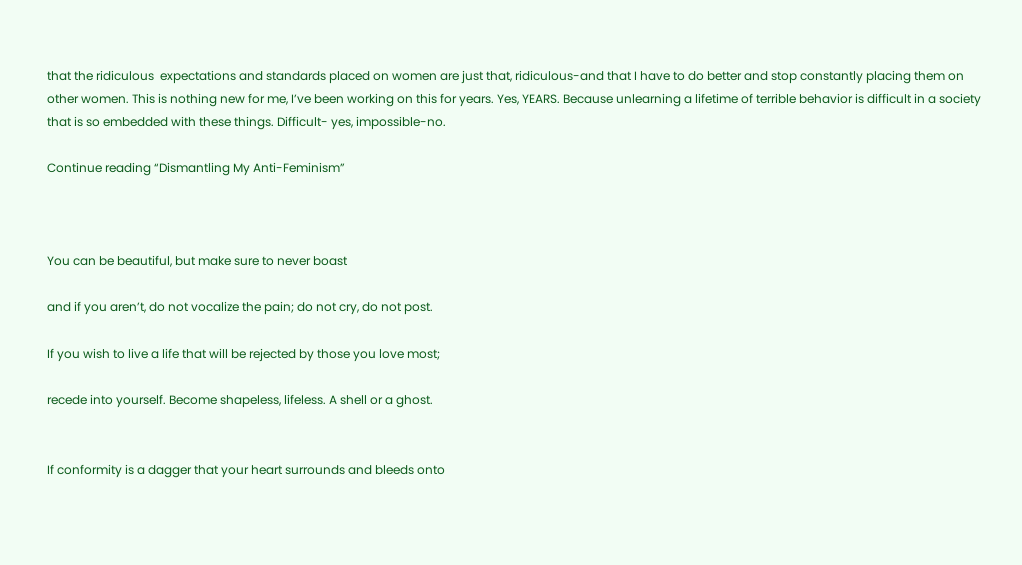that the ridiculous  expectations and standards placed on women are just that, ridiculous-and that I have to do better and stop constantly placing them on other women. This is nothing new for me, I’ve been working on this for years. Yes, YEARS. Because unlearning a lifetime of terrible behavior is difficult in a society that is so embedded with these things. Difficult- yes, impossible-no.

Continue reading “Dismantling My Anti-Feminism”



You can be beautiful, but make sure to never boast

and if you aren’t, do not vocalize the pain; do not cry, do not post.

If you wish to live a life that will be rejected by those you love most;

recede into yourself. Become shapeless, lifeless. A shell or a ghost.


If conformity is a dagger that your heart surrounds and bleeds onto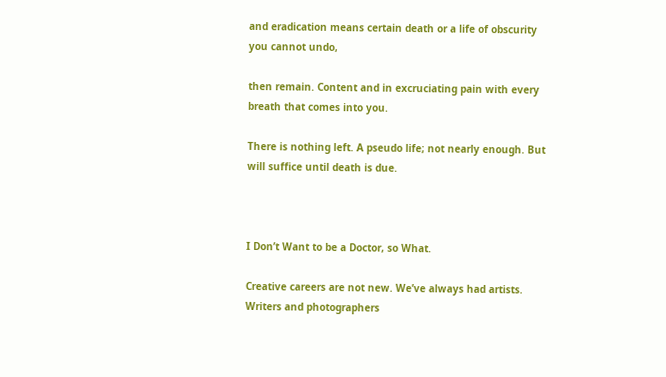and eradication means certain death or a life of obscurity you cannot undo,

then remain. Content and in excruciating pain with every breath that comes into you.

There is nothing left. A pseudo life; not nearly enough. But will suffice until death is due.



I Don’t Want to be a Doctor, so What.

Creative careers are not new. We’ve always had artists. Writers and photographers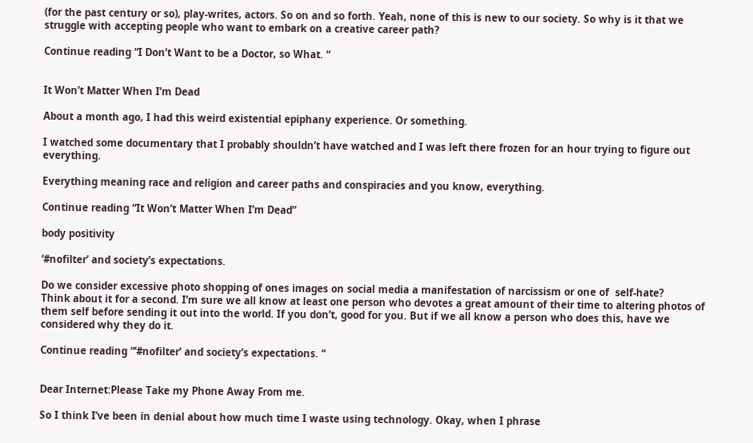(for the past century or so), play-writes, actors. So on and so forth. Yeah, none of this is new to our society. So why is it that we struggle with accepting people who want to embark on a creative career path?

Continue reading “I Don’t Want to be a Doctor, so What. “


It Won’t Matter When I’m Dead

About a month ago, I had this weird existential epiphany experience. Or something.

I watched some documentary that I probably shouldn’t have watched and I was left there frozen for an hour trying to figure out everything.

Everything meaning race and religion and career paths and conspiracies and you know, everything.

Continue reading “It Won’t Matter When I’m Dead”

body positivity

‘#nofilter’ and society’s expectations.

Do we consider excessive photo shopping of ones images on social media a manifestation of narcissism or one of  self-hate?
Think about it for a second. I’m sure we all know at least one person who devotes a great amount of their time to altering photos of them self before sending it out into the world. If you don’t, good for you. But if we all know a person who does this, have we considered why they do it.

Continue reading “‘#nofilter’ and society’s expectations. “


Dear Internet:Please Take my Phone Away From me.

So I think I’ve been in denial about how much time I waste using technology. Okay, when I phrase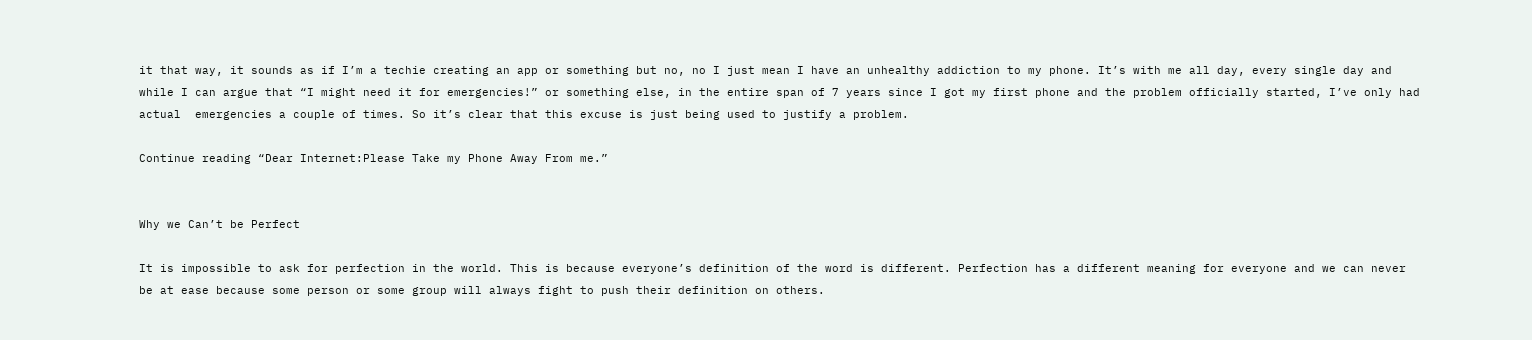it that way, it sounds as if I’m a techie creating an app or something but no, no I just mean I have an unhealthy addiction to my phone. It’s with me all day, every single day and while I can argue that “I might need it for emergencies!” or something else, in the entire span of 7 years since I got my first phone and the problem officially started, I’ve only had actual  emergencies a couple of times. So it’s clear that this excuse is just being used to justify a problem.

Continue reading “Dear Internet:Please Take my Phone Away From me.”


Why we Can’t be Perfect

It is impossible to ask for perfection in the world. This is because everyone’s definition of the word is different. Perfection has a different meaning for everyone and we can never be at ease because some person or some group will always fight to push their definition on others.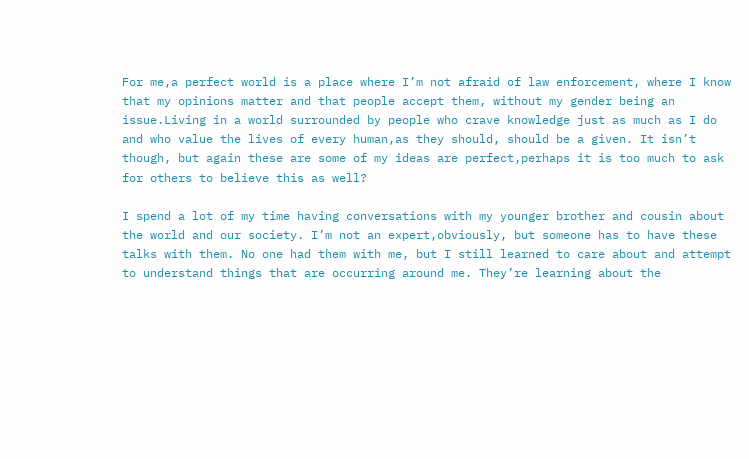For me,a perfect world is a place where I’m not afraid of law enforcement, where I know that my opinions matter and that people accept them, without my gender being an issue.Living in a world surrounded by people who crave knowledge just as much as I do and who value the lives of every human,as they should, should be a given. It isn’t though, but again these are some of my ideas are perfect,perhaps it is too much to ask for others to believe this as well?

I spend a lot of my time having conversations with my younger brother and cousin about the world and our society. I’m not an expert,obviously, but someone has to have these talks with them. No one had them with me, but I still learned to care about and attempt to understand things that are occurring around me. They’re learning about the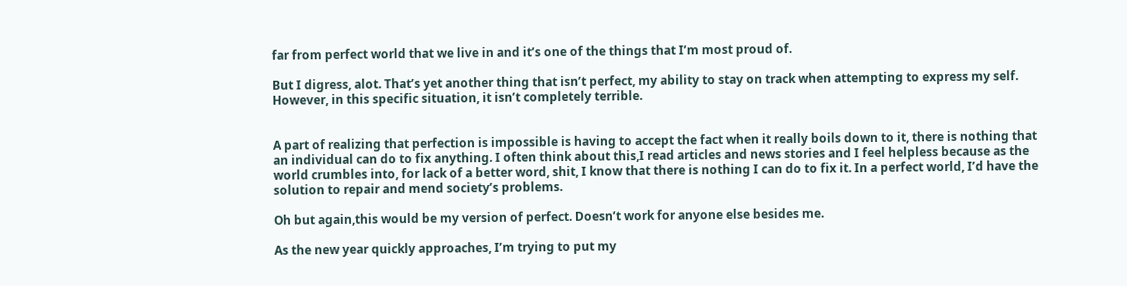far from perfect world that we live in and it’s one of the things that I’m most proud of.

But I digress, alot. That’s yet another thing that isn’t perfect, my ability to stay on track when attempting to express my self. However, in this specific situation, it isn’t completely terrible.


A part of realizing that perfection is impossible is having to accept the fact when it really boils down to it, there is nothing that an individual can do to fix anything. I often think about this,I read articles and news stories and I feel helpless because as the world crumbles into, for lack of a better word, shit, I know that there is nothing I can do to fix it. In a perfect world, I’d have the solution to repair and mend society’s problems.

Oh but again,this would be my version of perfect. Doesn’t work for anyone else besides me.

As the new year quickly approaches, I’m trying to put my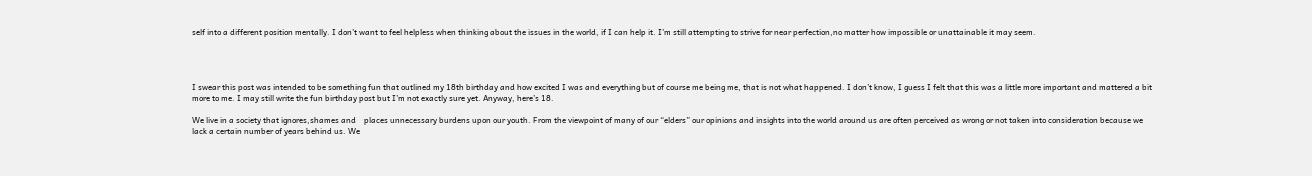self into a different position mentally. I don’t want to feel helpless when thinking about the issues in the world, if I can help it. I’m still attempting to strive for near perfection,no matter how impossible or unattainable it may seem.




I swear this post was intended to be something fun that outlined my 18th birthday and how excited I was and everything but of course me being me, that is not what happened. I don’t know, I guess I felt that this was a little more important and mattered a bit more to me. I may still write the fun birthday post but I’m not exactly sure yet. Anyway, here’s 18.

We live in a society that ignores,shames and    places unnecessary burdens upon our youth. From the viewpoint of many of our “elders” our opinions and insights into the world around us are often perceived as wrong or not taken into consideration because we lack a certain number of years behind us. We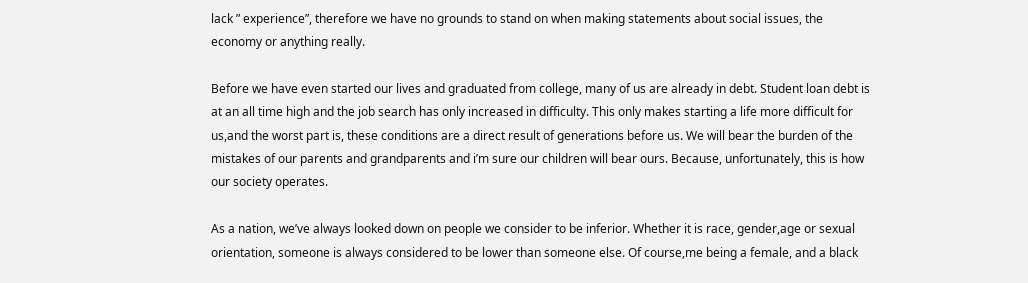lack ” experience”, therefore we have no grounds to stand on when making statements about social issues, the economy or anything really.

Before we have even started our lives and graduated from college, many of us are already in debt. Student loan debt is at an all time high and the job search has only increased in difficulty. This only makes starting a life more difficult for us,and the worst part is, these conditions are a direct result of generations before us. We will bear the burden of the mistakes of our parents and grandparents and i’m sure our children will bear ours. Because, unfortunately, this is how our society operates.

As a nation, we’ve always looked down on people we consider to be inferior. Whether it is race, gender,age or sexual orientation, someone is always considered to be lower than someone else. Of course,me being a female, and a black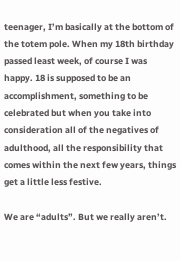teenager, I’m basically at the bottom of the totem pole. When my 18th birthday passed least week, of course I was happy. 18 is supposed to be an accomplishment, something to be celebrated but when you take into consideration all of the negatives of adulthood, all the responsibility that comes within the next few years, things get a little less festive.

We are “adults”. But we really aren’t.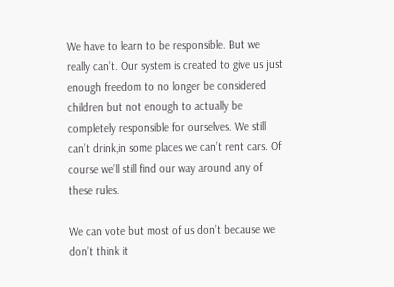We have to learn to be responsible. But we really can’t. Our system is created to give us just enough freedom to no longer be considered children but not enough to actually be completely responsible for ourselves. We still can’t drink,in some places we can’t rent cars. Of course we’ll still find our way around any of these rules.

We can vote but most of us don’t because we don’t think it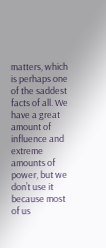matters, which is perhaps one of the saddest facts of all. We have a great amount of influence and extreme amounts of power, but we don’t use it because most of us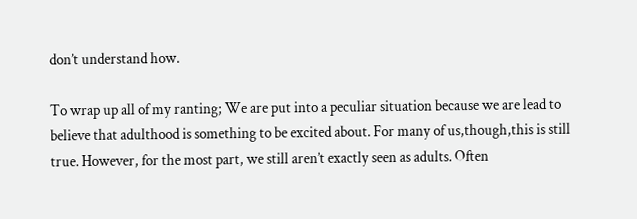don’t understand how.

To wrap up all of my ranting; We are put into a peculiar situation because we are lead to believe that adulthood is something to be excited about. For many of us,though,this is still true. However, for the most part, we still aren’t exactly seen as adults. Often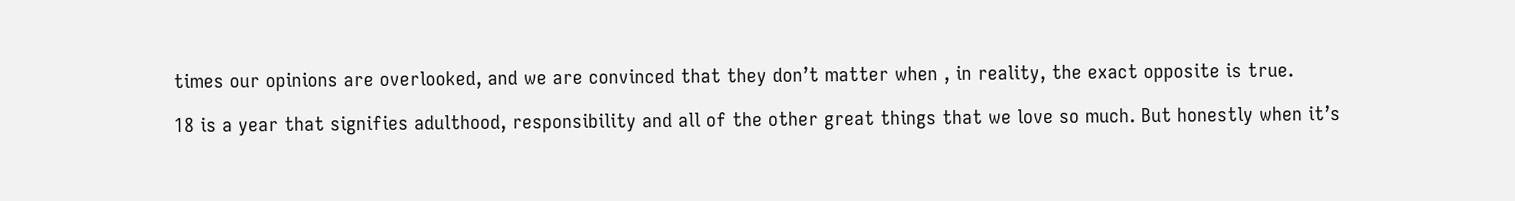times our opinions are overlooked, and we are convinced that they don’t matter when , in reality, the exact opposite is true.

18 is a year that signifies adulthood, responsibility and all of the other great things that we love so much. But honestly when it’s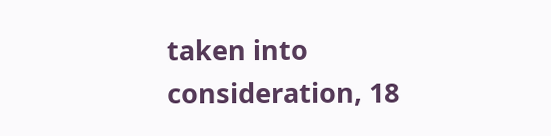taken into consideration, 18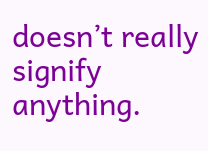doesn’t really signify anything.